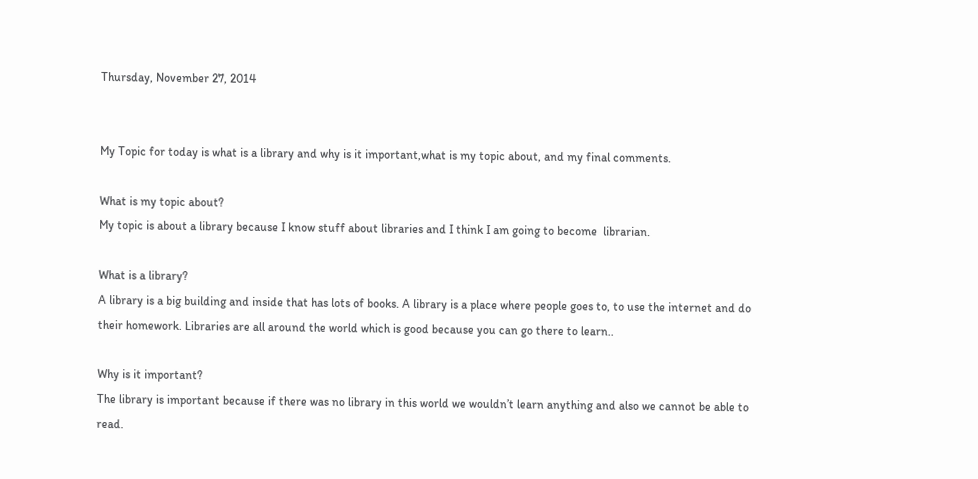Thursday, November 27, 2014


My Topic for today is what is a library and why is it important,what is my topic about, and my final comments.

What is my topic about?
My topic is about a library because I know stuff about libraries and I think I am going to become  librarian.

What is a library?
A library is a big building and inside that has lots of books. A library is a place where people goes to, to use the internet and do their homework. Libraries are all around the world which is good because you can go there to learn..

Why is it important?
The library is important because if there was no library in this world we wouldn’t learn anything and also we cannot be able to read.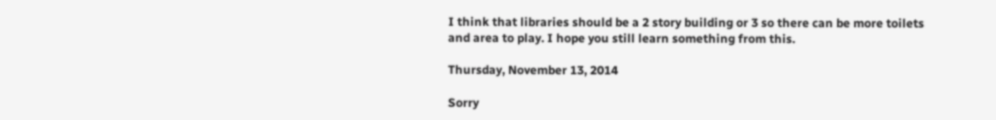I think that libraries should be a 2 story building or 3 so there can be more toilets and area to play. I hope you still learn something from this.

Thursday, November 13, 2014

Sorry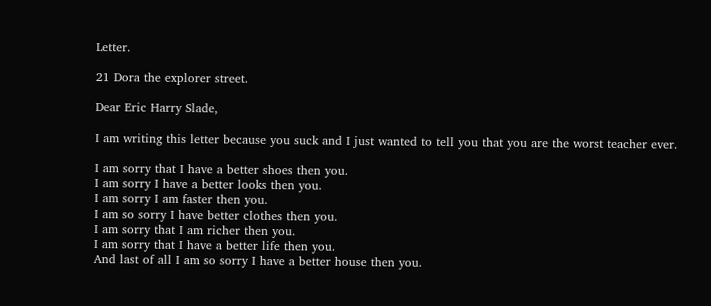Letter.

21 Dora the explorer street.

Dear Eric Harry Slade,

I am writing this letter because you suck and I just wanted to tell you that you are the worst teacher ever.

I am sorry that I have a better shoes then you.
I am sorry I have a better looks then you.
I am sorry I am faster then you.
I am so sorry I have better clothes then you.
I am sorry that I am richer then you.
I am sorry that I have a better life then you.
And last of all I am so sorry I have a better house then you.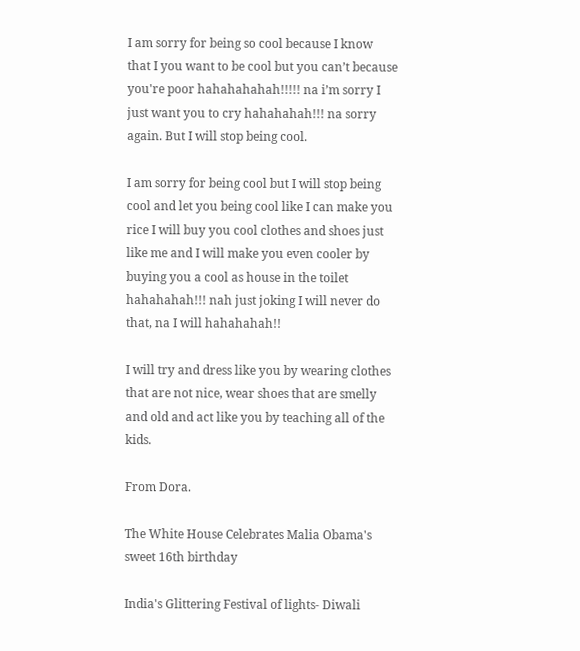I am sorry for being so cool because I know that I you want to be cool but you can’t because you're poor hahahahahah!!!!! na i’m sorry I just want you to cry hahahahah!!! na sorry again. But I will stop being cool.

I am sorry for being cool but I will stop being cool and let you being cool like I can make you rice I will buy you cool clothes and shoes just like me and I will make you even cooler by buying you a cool as house in the toilet hahahahah!!! nah just joking I will never do that, na I will hahahahah!!

I will try and dress like you by wearing clothes that are not nice, wear shoes that are smelly and old and act like you by teaching all of the kids.

From Dora.

The White House Celebrates Malia Obama's sweet 16th birthday

India's Glittering Festival of lights- Diwali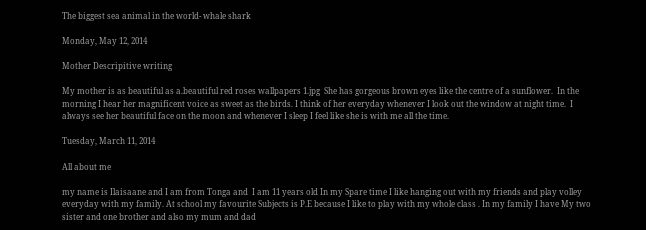The biggest sea animal in the world- whale shark

Monday, May 12, 2014

Mother Descripitive writing

My mother is as beautiful as a.beautiful red roses wallpapers 1.jpg  She has gorgeous brown eyes like the centre of a sunflower.  In the morning I hear her magnificent voice as sweet as the birds. I think of her everyday whenever I look out the window at night time.  I always see her beautiful face on the moon and whenever I sleep I feel like she is with me all the time.

Tuesday, March 11, 2014

All about me

my name is Ilaisaane and I am from Tonga and  I am 11 years old In my Spare time I like hanging out with my friends and play volley everyday with my family. At school my favourite Subjects is P.E because I like to play with my whole class . In my family I have My two sister and one brother and also my mum and dad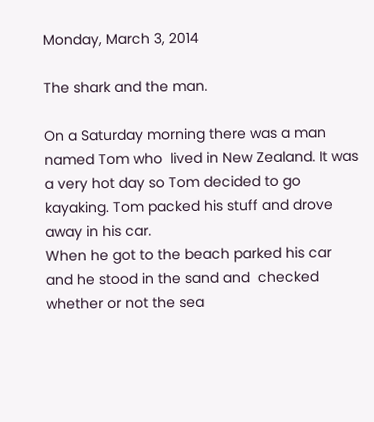Monday, March 3, 2014

The shark and the man.

On a Saturday morning there was a man named Tom who  lived in New Zealand. It was a very hot day so Tom decided to go  kayaking. Tom packed his stuff and drove away in his car.
When he got to the beach parked his car and he stood in the sand and  checked whether or not the sea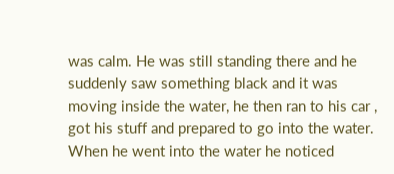was calm. He was still standing there and he suddenly saw something black and it was moving inside the water, he then ran to his car , got his stuff and prepared to go into the water. When he went into the water he noticed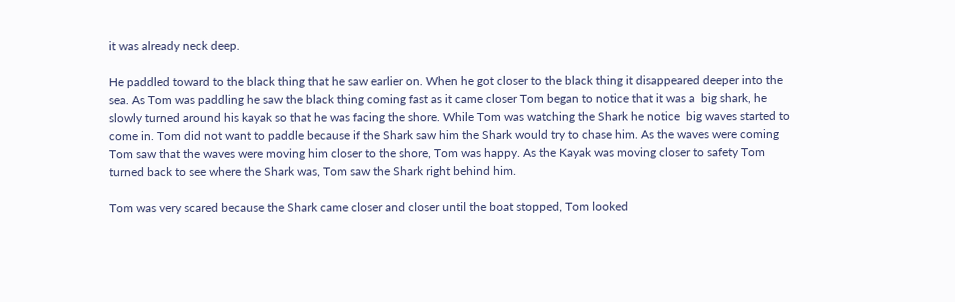it was already neck deep.

He paddled toward to the black thing that he saw earlier on. When he got closer to the black thing it disappeared deeper into the sea. As Tom was paddling he saw the black thing coming fast as it came closer Tom began to notice that it was a  big shark, he slowly turned around his kayak so that he was facing the shore. While Tom was watching the Shark he notice  big waves started to come in. Tom did not want to paddle because if the Shark saw him the Shark would try to chase him. As the waves were coming Tom saw that the waves were moving him closer to the shore, Tom was happy. As the Kayak was moving closer to safety Tom turned back to see where the Shark was, Tom saw the Shark right behind him.

Tom was very scared because the Shark came closer and closer until the boat stopped, Tom looked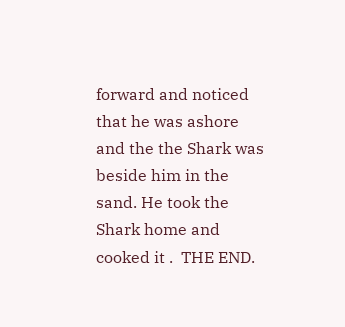forward and noticed that he was ashore and the the Shark was beside him in the sand. He took the Shark home and cooked it .  THE END.